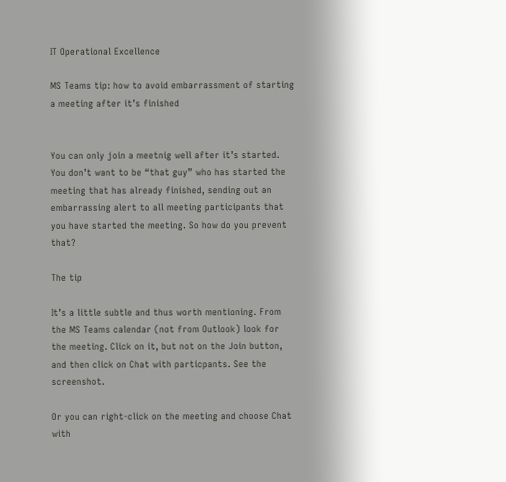IT Operational Excellence

MS Teams tip: how to avoid embarrassment of starting a meeting after it’s finished


You can only join a meetnig well after it’s started. You don’t want to be “that guy” who has started the meeting that has already finished, sending out an embarrassing alert to all meeting participants that you have started the meeting. So how do you prevent that?

The tip

It’s a little subtle and thus worth mentioning. From the MS Teams calendar (not from Outlook) look for the meeting. Click on it, but not on the Join button, and then click on Chat with particpants. See the screenshot.

Or you can right-click on the meeting and choose Chat with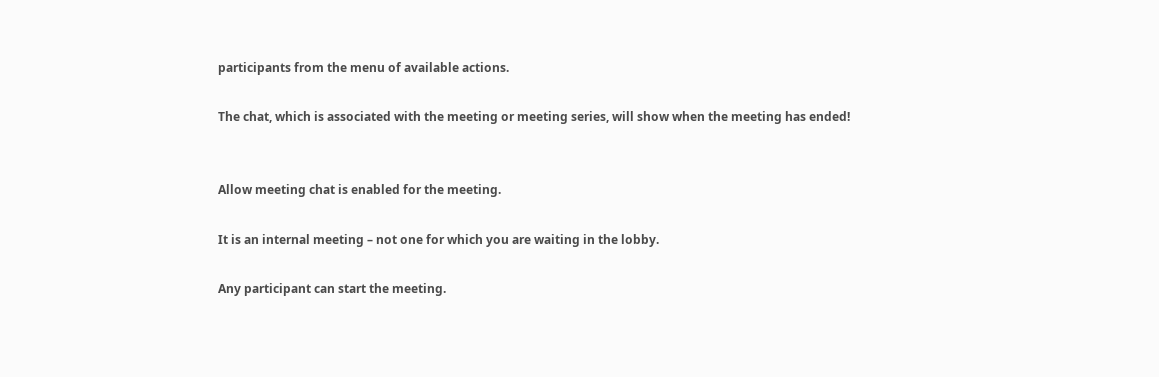participants from the menu of available actions.

The chat, which is associated with the meeting or meeting series, will show when the meeting has ended!


Allow meeting chat is enabled for the meeting.

It is an internal meeting – not one for which you are waiting in the lobby.

Any participant can start the meeting.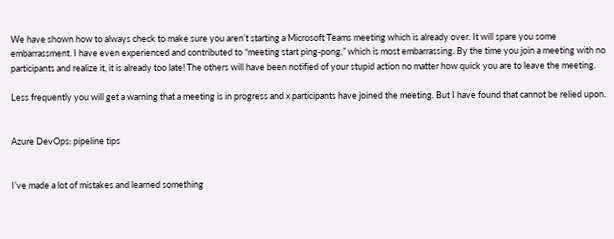We have shown how to always check to make sure you aren’t starting a Microsoft Teams meeting which is already over. It will spare you some embarrassment. I have even experienced and contributed to “meeting start ping-pong,” which is most embarrassing. By the time you join a meeting with no participants and realize it, it is already too late! The others will have been notified of your stupid action no matter how quick you are to leave the meeting.

Less frequently you will get a warning that a meeting is in progress and x participants have joined the meeting. But I have found that cannot be relied upon.


Azure DevOps: pipeline tips


I’ve made a lot of mistakes and learned something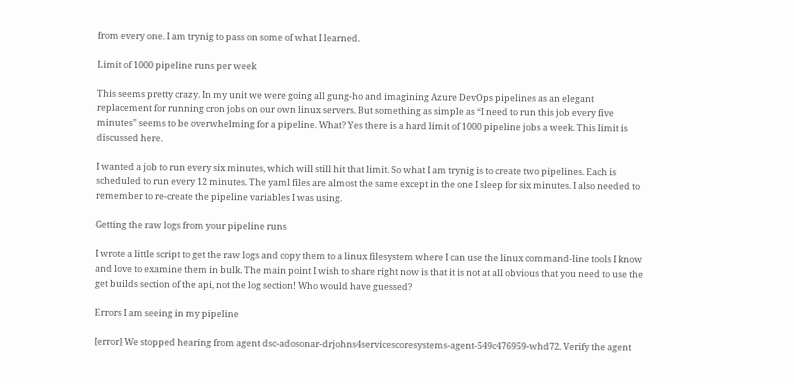from every one. I am trynig to pass on some of what I learned.

Limit of 1000 pipeline runs per week

This seems pretty crazy. In my unit we were going all gung-ho and imagining Azure DevOps pipelines as an elegant replacement for running cron jobs on our own linux servers. But something as simple as “I need to run this job every five minutes” seems to be overwhelming for a pipeline. What? Yes there is a hard limit of 1000 pipeline jobs a week. This limit is discussed here.

I wanted a job to run every six minutes, which will still hit that limit. So what I am trynig is to create two pipelines. Each is scheduled to run every 12 minutes. The yaml files are almost the same except in the one I sleep for six minutes. I also needed to remember to re-create the pipeline variables I was using.

Getting the raw logs from your pipeline runs

I wrote a little script to get the raw logs and copy them to a linux filesystem where I can use the linux command-line tools I know and love to examine them in bulk. The main point I wish to share right now is that it is not at all obvious that you need to use the get builds section of the api, not the log section! Who would have guessed?

Errors I am seeing in my pipeline

[error] We stopped hearing from agent dsc-adosonar-drjohns4servicescoresystems-agent-549c476959-whd72. Verify the agent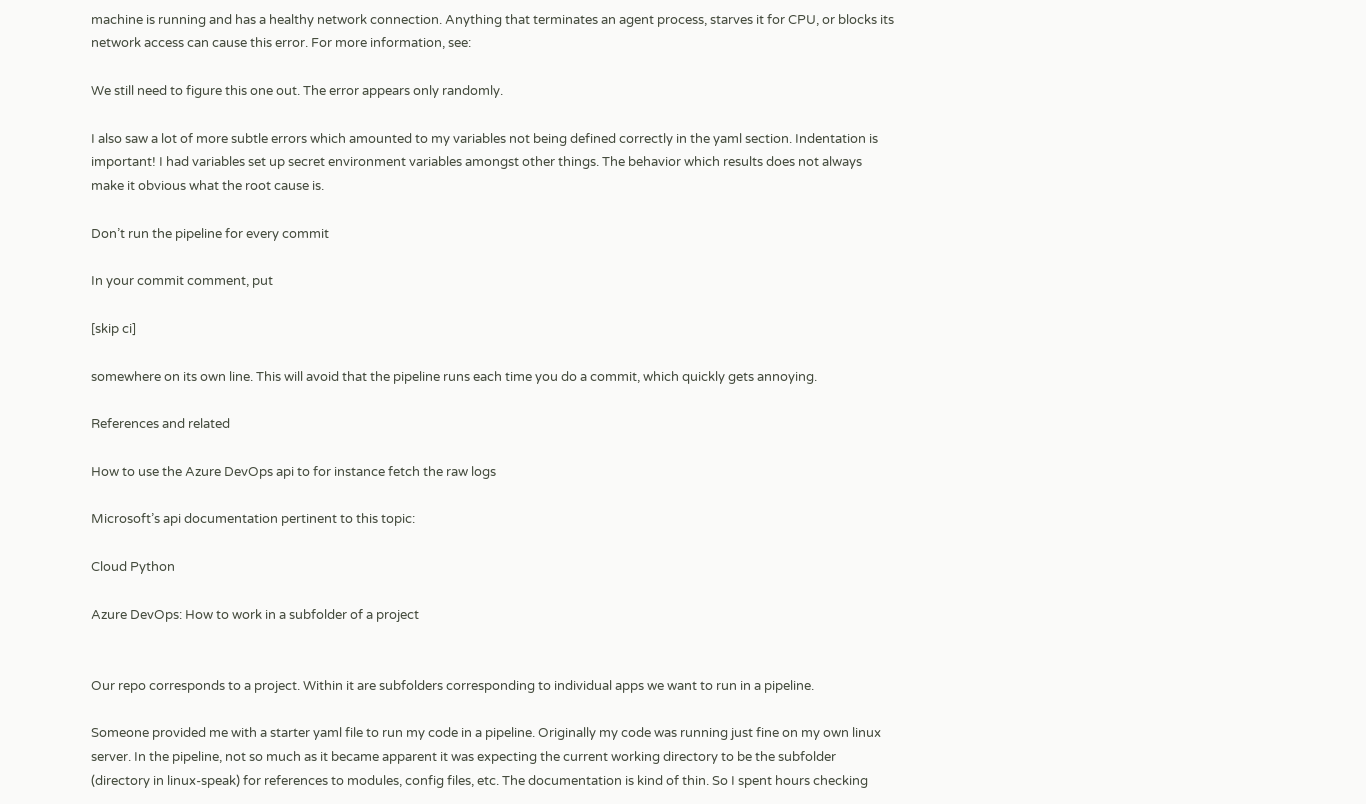machine is running and has a healthy network connection. Anything that terminates an agent process, starves it for CPU, or blocks its network access can cause this error. For more information, see:

We still need to figure this one out. The error appears only randomly.

I also saw a lot of more subtle errors which amounted to my variables not being defined correctly in the yaml section. Indentation is important! I had variables set up secret environment variables amongst other things. The behavior which results does not always make it obvious what the root cause is.

Don’t run the pipeline for every commit

In your commit comment, put

[skip ci]

somewhere on its own line. This will avoid that the pipeline runs each time you do a commit, which quickly gets annoying.

References and related

How to use the Azure DevOps api to for instance fetch the raw logs

Microsoft’s api documentation pertinent to this topic:

Cloud Python

Azure DevOps: How to work in a subfolder of a project


Our repo corresponds to a project. Within it are subfolders corresponding to individual apps we want to run in a pipeline.

Someone provided me with a starter yaml file to run my code in a pipeline. Originally my code was running just fine on my own linux server. In the pipeline, not so much as it became apparent it was expecting the current working directory to be the subfolder (directory in linux-speak) for references to modules, config files, etc. The documentation is kind of thin. So I spent hours checking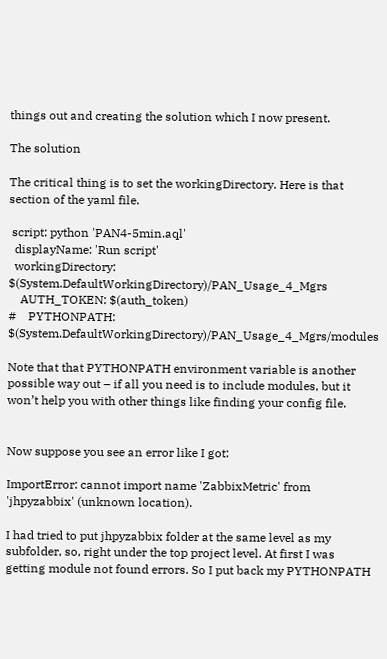things out and creating the solution which I now present.

The solution

The critical thing is to set the workingDirectory. Here is that section of the yaml file.

 script: python 'PAN4-5min.aql'
  displayName: 'Run script'
  workingDirectory: $(System.DefaultWorkingDirectory)/PAN_Usage_4_Mgrs
    AUTH_TOKEN: $(auth_token)
#    PYTHONPATH: $(System.DefaultWorkingDirectory)/PAN_Usage_4_Mgrs/modules

Note that that PYTHONPATH environment variable is another possible way out – if all you need is to include modules, but it won’t help you with other things like finding your config file.


Now suppose you see an error like I got:

ImportError: cannot import name 'ZabbixMetric' from 'jhpyzabbix' (unknown location).

I had tried to put jhpyzabbix folder at the same level as my subfolder, so, right under the top project level. At first I was getting module not found errors. So I put back my PYTHONPATH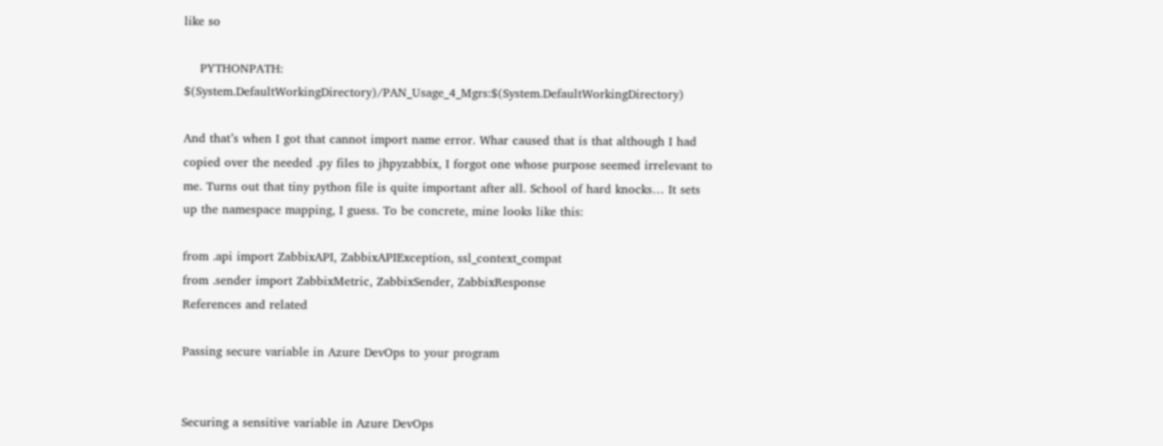like so

    PYTHONPATH: $(System.DefaultWorkingDirectory)/PAN_Usage_4_Mgrs:$(System.DefaultWorkingDirectory)

And that’s when I got that cannot import name error. Whar caused that is that although I had copied over the needed .py files to jhpyzabbix, I forgot one whose purpose seemed irrelevant to me. Turns out that tiny python file is quite important after all. School of hard knocks… It sets up the namespace mapping, I guess. To be concrete, mine looks like this:

from .api import ZabbixAPI, ZabbixAPIException, ssl_context_compat
from .sender import ZabbixMetric, ZabbixSender, ZabbixResponse
References and related

Passing secure variable in Azure DevOps to your program


Securing a sensitive variable in Azure DevOps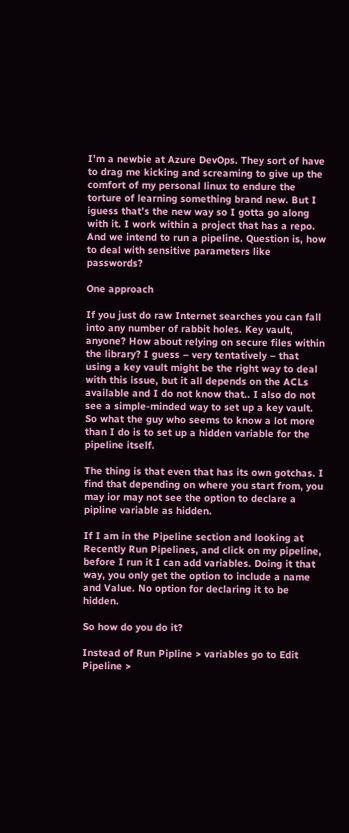I’m a newbie at Azure DevOps. They sort of have to drag me kicking and screaming to give up the comfort of my personal linux to endure the torture of learning something brand new. But I iguess that’s the new way so I gotta go along with it. I work within a project that has a repo. And we intend to run a pipeline. Question is, how to deal with sensitive parameters like passwords?

One approach

If you just do raw Internet searches you can fall into any number of rabbit holes. Key vault, anyone? How about relying on secure files within the library? I guess – very tentatively – that using a key vault might be the right way to deal with this issue, but it all depends on the ACLs available and I do not know that.. I also do not see a simple-minded way to set up a key vault. So what the guy who seems to know a lot more than I do is to set up a hidden variable for the pipeline itself.

The thing is that even that has its own gotchas. I find that depending on where you start from, you may ior may not see the option to declare a pipline variable as hidden.

If I am in the Pipeline section and looking at Recently Run Pipelines, and click on my pipeline, before I run it I can add variables. Doing it that way, you only get the option to include a name and Value. No option for declaring it to be hidden.

So how do you do it?

Instead of Run Pipline > variables go to Edit Pipeline >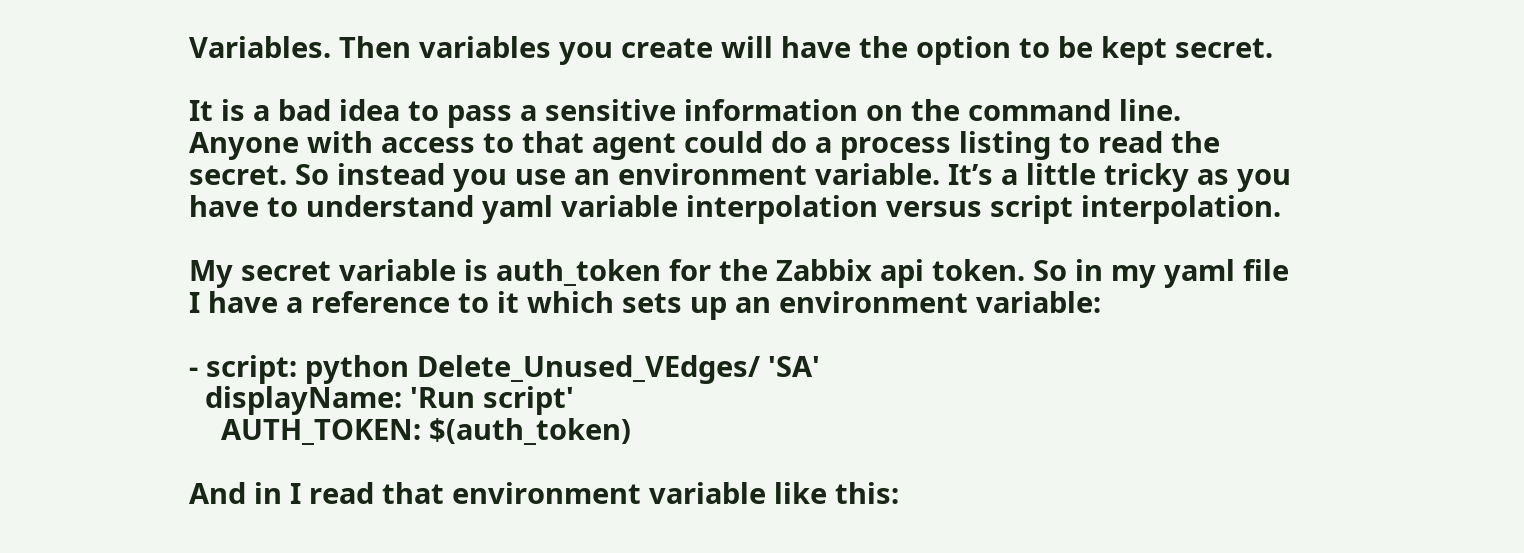Variables. Then variables you create will have the option to be kept secret.

It is a bad idea to pass a sensitive information on the command line. Anyone with access to that agent could do a process listing to read the secret. So instead you use an environment variable. It’s a little tricky as you have to understand yaml variable interpolation versus script interpolation.

My secret variable is auth_token for the Zabbix api token. So in my yaml file I have a reference to it which sets up an environment variable:

- script: python Delete_Unused_VEdges/ 'SA'
  displayName: 'Run script'
    AUTH_TOKEN: $(auth_token)

And in I read that environment variable like this: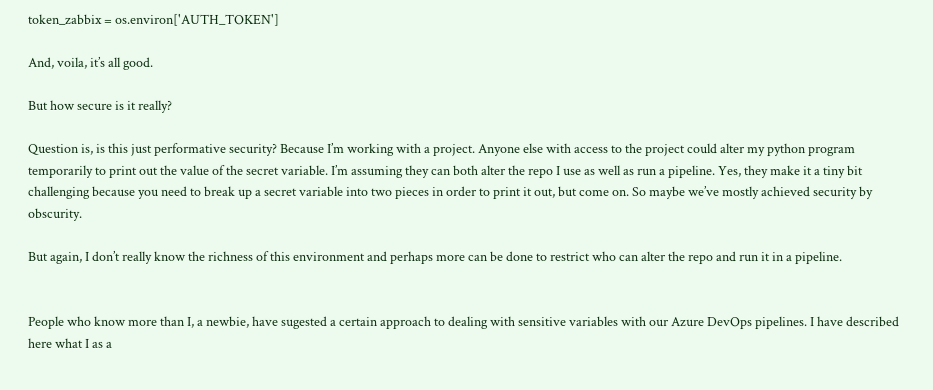token_zabbix = os.environ['AUTH_TOKEN']

And, voila, it’s all good.

But how secure is it really?

Question is, is this just performative security? Because I’m working with a project. Anyone else with access to the project could alter my python program temporarily to print out the value of the secret variable. I’m assuming they can both alter the repo I use as well as run a pipeline. Yes, they make it a tiny bit challenging because you need to break up a secret variable into two pieces in order to print it out, but come on. So maybe we’ve mostly achieved security by obscurity.

But again, I don’t really know the richness of this environment and perhaps more can be done to restrict who can alter the repo and run it in a pipeline.


People who know more than I, a newbie, have sugested a certain approach to dealing with sensitive variables with our Azure DevOps pipelines. I have described here what I as a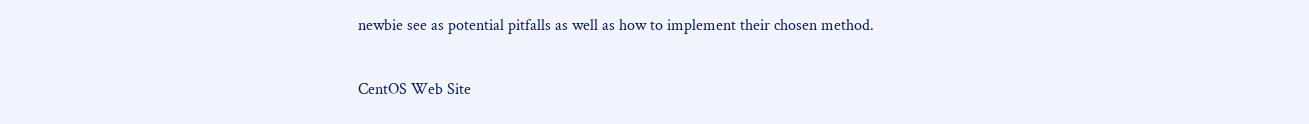newbie see as potential pitfalls as well as how to implement their chosen method.

CentOS Web Site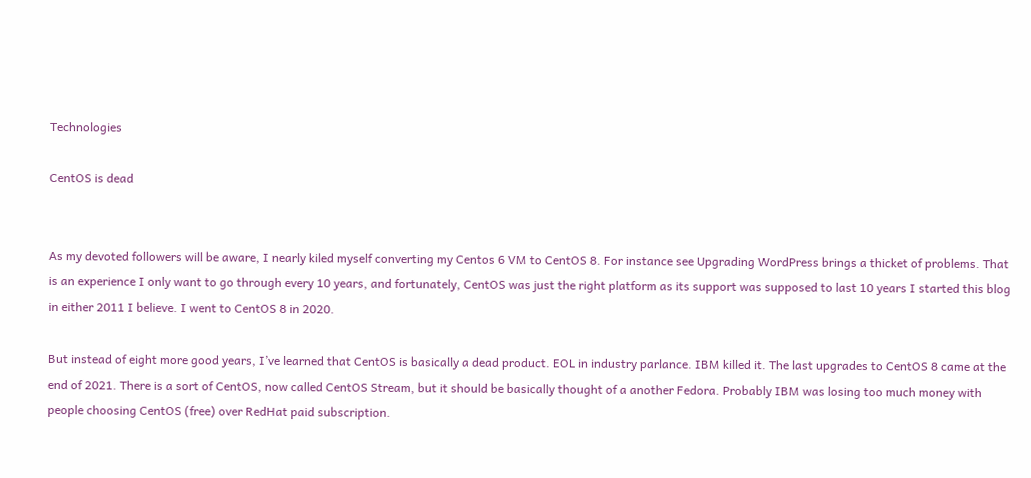Technologies

CentOS is dead


As my devoted followers will be aware, I nearly kiled myself converting my Centos 6 VM to CentOS 8. For instance see Upgrading WordPress brings a thicket of problems. That is an experience I only want to go through every 10 years, and fortunately, CentOS was just the right platform as its support was supposed to last 10 years I started this blog in either 2011 I believe. I went to CentOS 8 in 2020.

But instead of eight more good years, I’ve learned that CentOS is basically a dead product. EOL in industry parlance. IBM killed it. The last upgrades to CentOS 8 came at the end of 2021. There is a sort of CentOS, now called CentOS Stream, but it should be basically thought of a another Fedora. Probably IBM was losing too much money with people choosing CentOS (free) over RedHat paid subscription.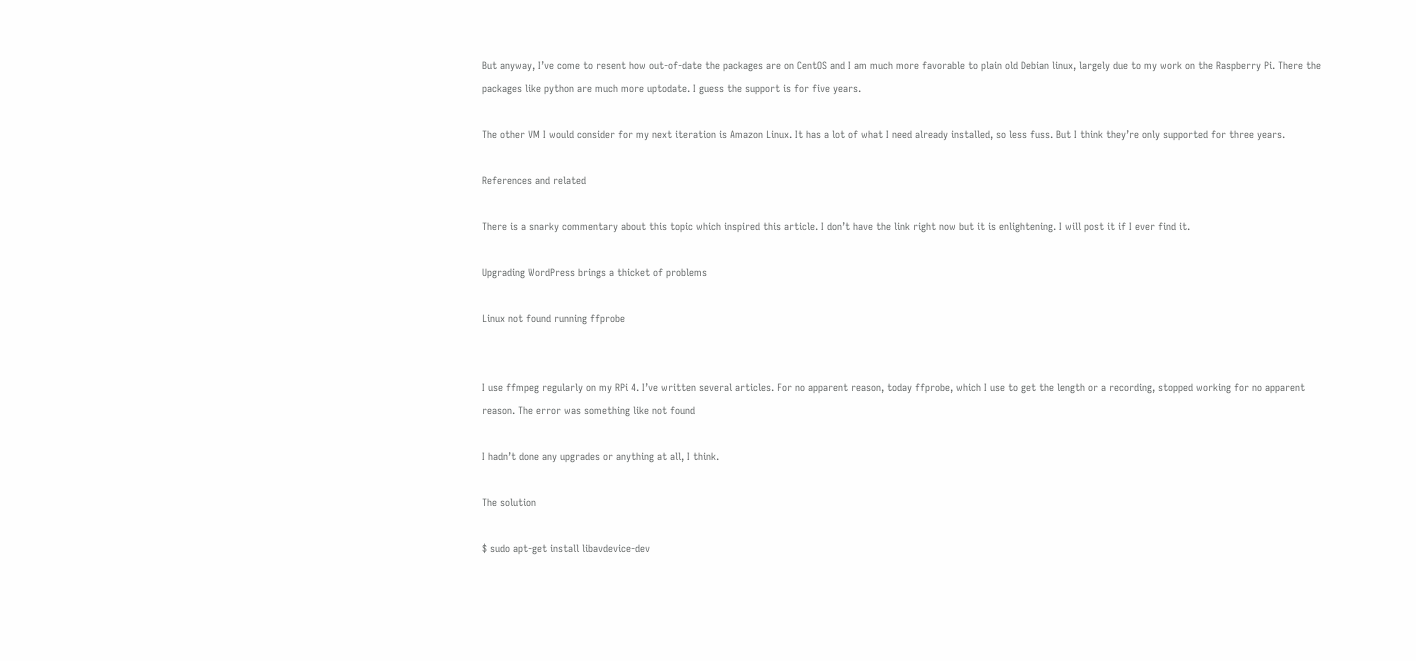But anyway, I’ve come to resent how out-of-date the packages are on CentOS and I am much more favorable to plain old Debian linux, largely due to my work on the Raspberry Pi. There the packages like python are much more uptodate. I guess the support is for five years.

The other VM I would consider for my next iteration is Amazon Linux. It has a lot of what I need already installed, so less fuss. But I think they’re only supported for three years.

References and related

There is a snarky commentary about this topic which inspired this article. I don’t have the link right now but it is enlightening. I will post it if I ever find it.

Upgrading WordPress brings a thicket of problems

Linux not found running ffprobe


I use ffmpeg regularly on my RPi 4. I’ve written several articles. For no apparent reason, today ffprobe, which I use to get the length or a recording, stopped working for no apparent reason. The error was something like not found

I hadn’t done any upgrades or anything at all, I think.

The solution

$ sudo apt-get install libavdevice-dev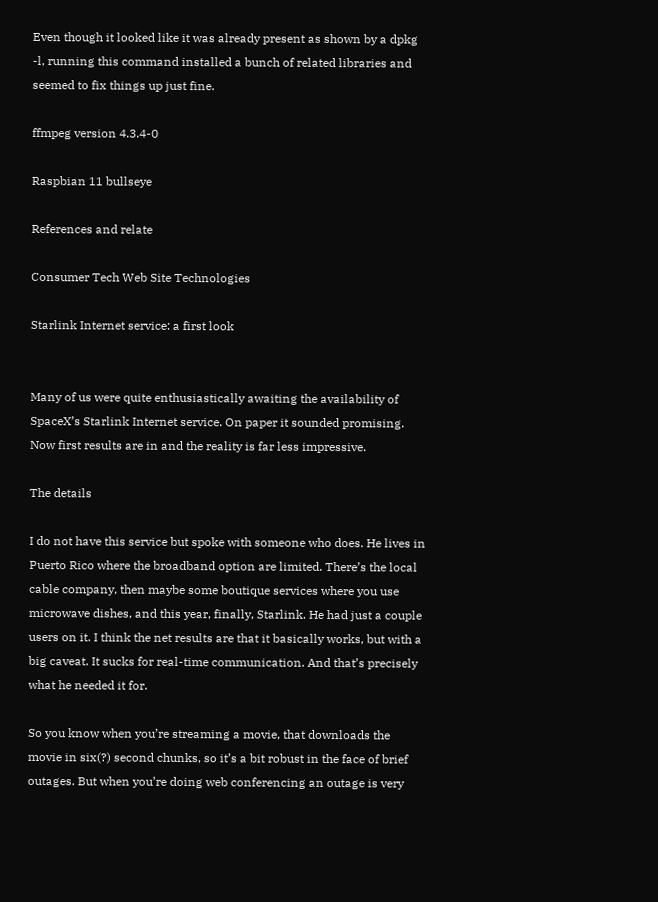Even though it looked like it was already present as shown by a dpkg -l, running this command installed a bunch of related libraries and seemed to fix things up just fine.

ffmpeg version 4.3.4-0

Raspbian 11 bullseye

References and relate

Consumer Tech Web Site Technologies

Starlink Internet service: a first look


Many of us were quite enthusiastically awaiting the availability of SpaceX’s Starlink Internet service. On paper it sounded promising. Now first results are in and the reality is far less impressive.

The details

I do not have this service but spoke with someone who does. He lives in Puerto Rico where the broadband option are limited. There’s the local cable company, then maybe some boutique services where you use microwave dishes, and this year, finally, Starlink. He had just a couple users on it. I think the net results are that it basically works, but with a big caveat. It sucks for real-time communication. And that’s precisely what he needed it for.

So you know when you’re streaming a movie, that downloads the movie in six(?) second chunks, so it’s a bit robust in the face of brief outages. But when you’re doing web conferencing an outage is very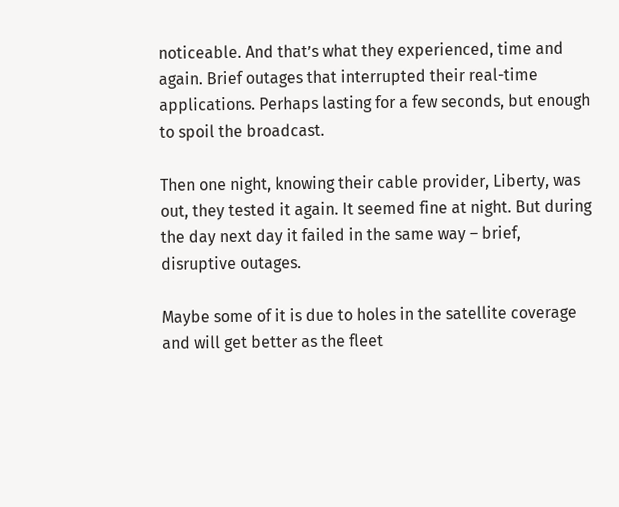noticeable. And that’s what they experienced, time and again. Brief outages that interrupted their real-time applications. Perhaps lasting for a few seconds, but enough to spoil the broadcast.

Then one night, knowing their cable provider, Liberty, was out, they tested it again. It seemed fine at night. But during the day next day it failed in the same way – brief, disruptive outages.

Maybe some of it is due to holes in the satellite coverage and will get better as the fleet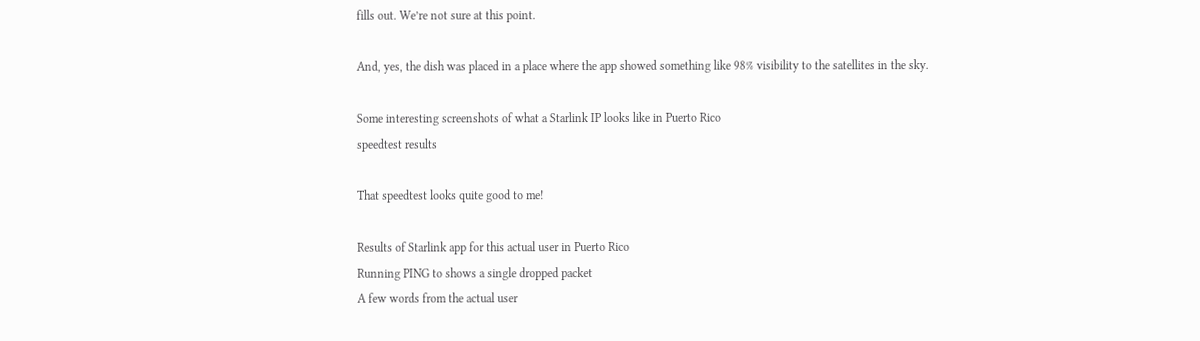fills out. We’re not sure at this point.

And, yes, the dish was placed in a place where the app showed something like 98% visibility to the satellites in the sky.

Some interesting screenshots of what a Starlink IP looks like in Puerto Rico
speedtest results

That speedtest looks quite good to me!

Results of Starlink app for this actual user in Puerto Rico
Running PING to shows a single dropped packet
A few words from the actual user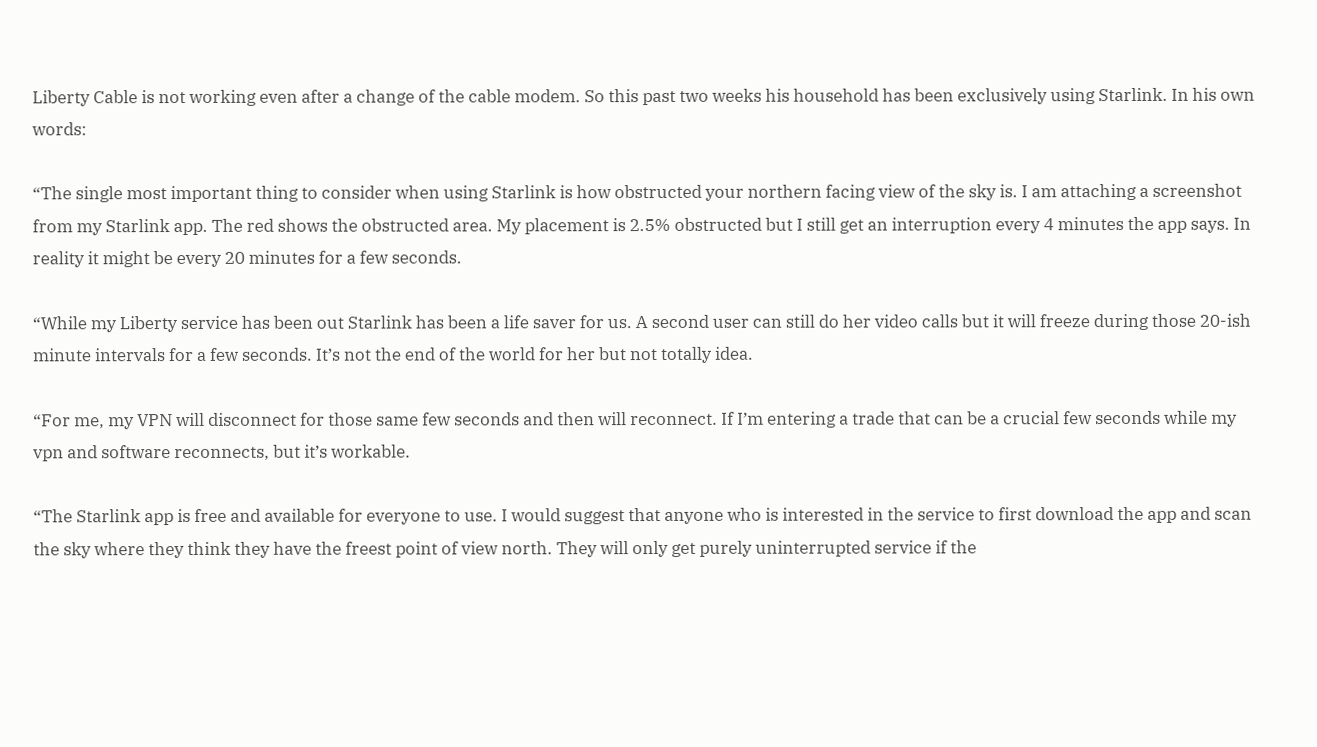Liberty Cable is not working even after a change of the cable modem. So this past two weeks his household has been exclusively using Starlink. In his own words:

“The single most important thing to consider when using Starlink is how obstructed your northern facing view of the sky is. I am attaching a screenshot from my Starlink app. The red shows the obstructed area. My placement is 2.5% obstructed but I still get an interruption every 4 minutes the app says. In reality it might be every 20 minutes for a few seconds.

“While my Liberty service has been out Starlink has been a life saver for us. A second user can still do her video calls but it will freeze during those 20-ish minute intervals for a few seconds. It’s not the end of the world for her but not totally idea.

“For me, my VPN will disconnect for those same few seconds and then will reconnect. If I’m entering a trade that can be a crucial few seconds while my vpn and software reconnects, but it’s workable.

“The Starlink app is free and available for everyone to use. I would suggest that anyone who is interested in the service to first download the app and scan the sky where they think they have the freest point of view north. They will only get purely uninterrupted service if the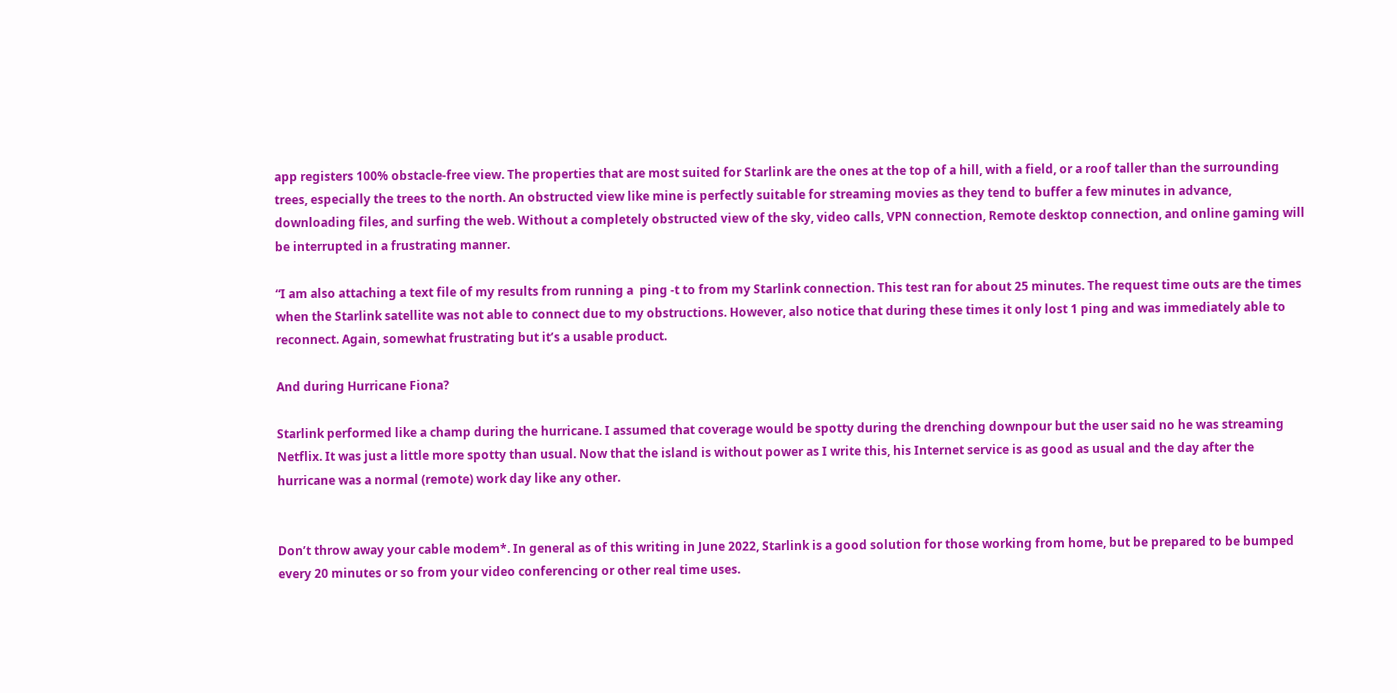app registers 100% obstacle-free view. The properties that are most suited for Starlink are the ones at the top of a hill, with a field, or a roof taller than the surrounding trees, especially the trees to the north. An obstructed view like mine is perfectly suitable for streaming movies as they tend to buffer a few minutes in advance, downloading files, and surfing the web. Without a completely obstructed view of the sky, video calls, VPN connection, Remote desktop connection, and online gaming will be interrupted in a frustrating manner.

“I am also attaching a text file of my results from running a  ping -t to from my Starlink connection. This test ran for about 25 minutes. The request time outs are the times when the Starlink satellite was not able to connect due to my obstructions. However, also notice that during these times it only lost 1 ping and was immediately able to reconnect. Again, somewhat frustrating but it’s a usable product.

And during Hurricane Fiona?

Starlink performed like a champ during the hurricane. I assumed that coverage would be spotty during the drenching downpour but the user said no he was streaming Netflix. It was just a little more spotty than usual. Now that the island is without power as I write this, his Internet service is as good as usual and the day after the hurricane was a normal (remote) work day like any other.


Don’t throw away your cable modem*. In general as of this writing in June 2022, Starlink is a good solution for those working from home, but be prepared to be bumped every 20 minutes or so from your video conferencing or other real time uses.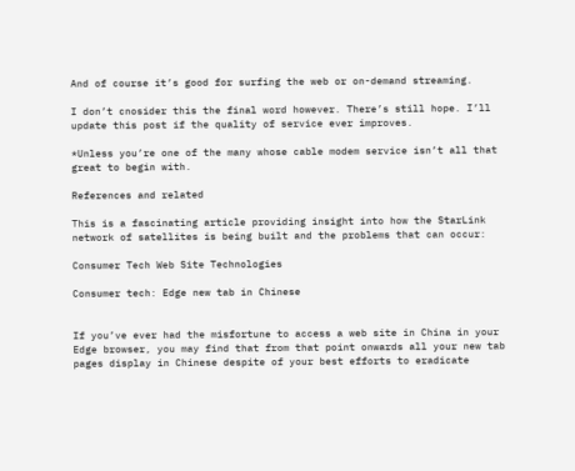And of course it’s good for surfing the web or on-demand streaming.

I don’t cnosider this the final word however. There’s still hope. I’ll update this post if the quality of service ever improves.

*Unless you’re one of the many whose cable modem service isn’t all that great to begin with.

References and related

This is a fascinating article providing insight into how the StarLink network of satellites is being built and the problems that can occur:

Consumer Tech Web Site Technologies

Consumer tech: Edge new tab in Chinese


If you’ve ever had the misfortune to access a web site in China in your Edge browser, you may find that from that point onwards all your new tab pages display in Chinese despite of your best efforts to eradicate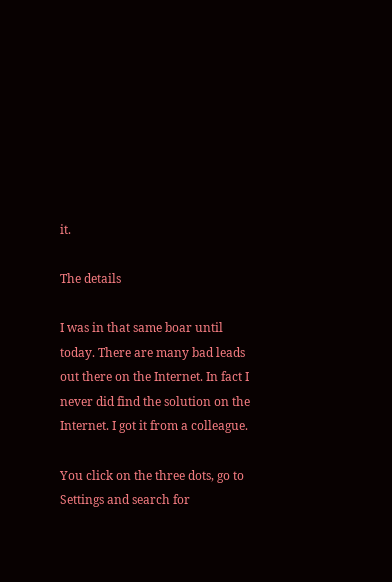it.

The details

I was in that same boar until today. There are many bad leads out there on the Internet. In fact I never did find the solution on the Internet. I got it from a colleague.

You click on the three dots, go to Settings and search for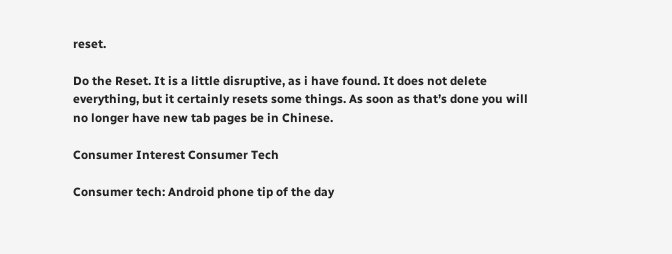reset.

Do the Reset. It is a little disruptive, as i have found. It does not delete everything, but it certainly resets some things. As soon as that’s done you will no longer have new tab pages be in Chinese.

Consumer Interest Consumer Tech

Consumer tech: Android phone tip of the day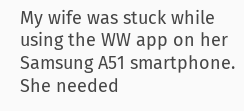My wife was stuck while using the WW app on her Samsung A51 smartphone. She needed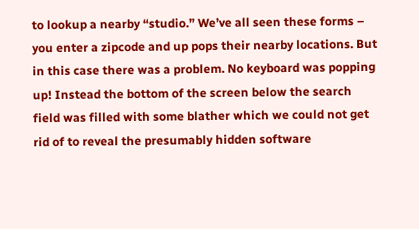to lookup a nearby “studio.” We’ve all seen these forms – you enter a zipcode and up pops their nearby locations. But in this case there was a problem. No keyboard was popping up! Instead the bottom of the screen below the search field was filled with some blather which we could not get rid of to reveal the presumably hidden software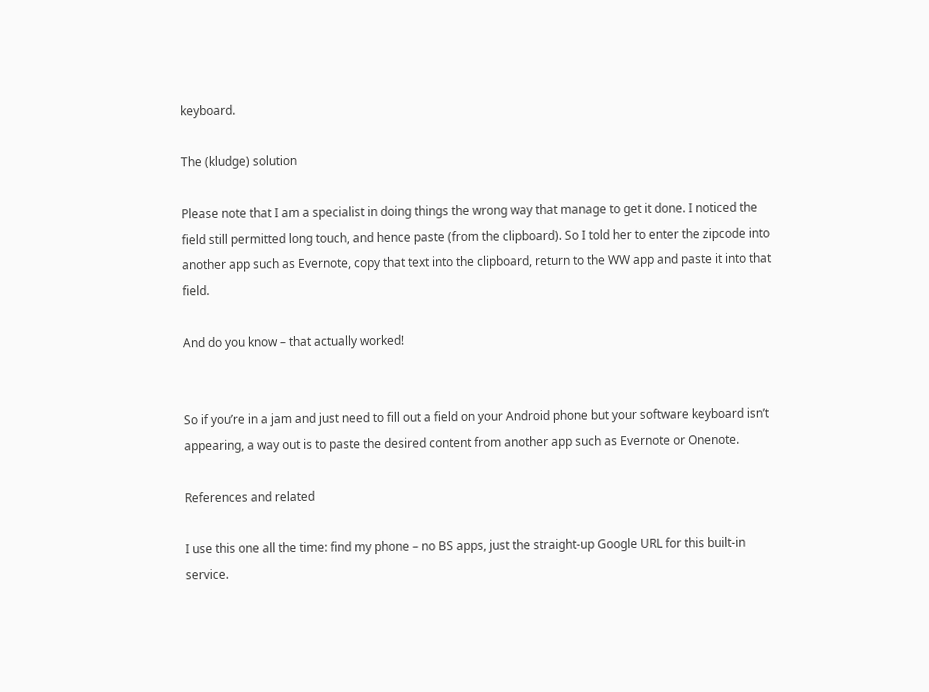keyboard.

The (kludge) solution

Please note that I am a specialist in doing things the wrong way that manage to get it done. I noticed the field still permitted long touch, and hence paste (from the clipboard). So I told her to enter the zipcode into another app such as Evernote, copy that text into the clipboard, return to the WW app and paste it into that field.

And do you know – that actually worked!


So if you’re in a jam and just need to fill out a field on your Android phone but your software keyboard isn’t appearing, a way out is to paste the desired content from another app such as Evernote or Onenote.

References and related

I use this one all the time: find my phone – no BS apps, just the straight-up Google URL for this built-in service.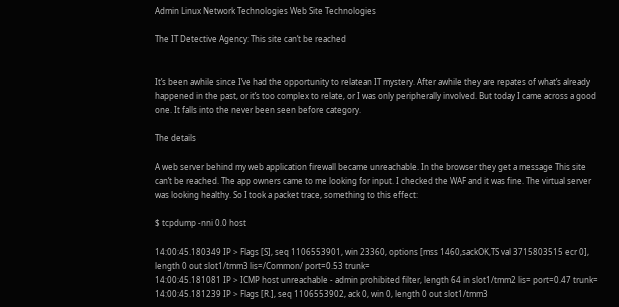Admin Linux Network Technologies Web Site Technologies

The IT Detective Agency: This site can’t be reached


It’s been awhile since I’ve had the opportunity to relatean IT mystery. After awhile they are repates of what’s already happened in the past, or it’s too complex to relate, or I was only peripherally involved. But today I came across a good one. It falls into the never been seen before category.

The details

A web server behind my web application firewall became unreachable. In the browser they get a message This site can’t be reached. The app owners came to me looking for input. I checked the WAF and it was fine. The virtual server was looking healthy. So I took a packet trace, something to this effect:

$ tcpdump -nni 0.0 host

14:00:45.180349 IP > Flags [S], seq 1106553901, win 23360, options [mss 1460,sackOK,TS val 3715803515 ecr 0], length 0 out slot1/tmm3 lis=/Common/ port=0.53 trunk=
14:00:45.181081 IP > ICMP host unreachable - admin prohibited filter, length 64 in slot1/tmm2 lis= port=0.47 trunk=
14:00:45.181239 IP > Flags [R.], seq 1106553902, ack 0, win 0, length 0 out slot1/tmm3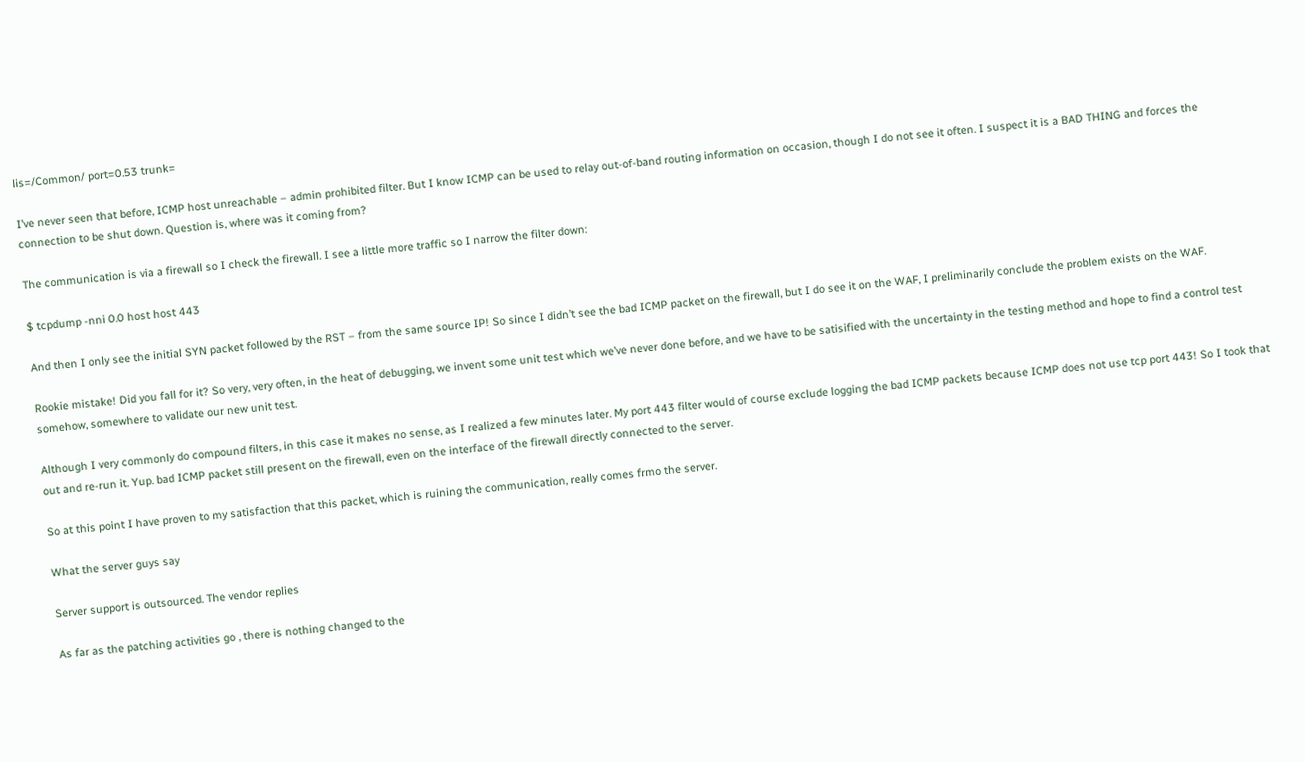lis=/Common/ port=0.53 trunk=

I’ve never seen that before, ICMP host unreachable – admin prohibited filter. But I know ICMP can be used to relay out-of-band routing information on occasion, though I do not see it often. I suspect it is a BAD THING and forces the connection to be shut down. Question is, where was it coming from?

The communication is via a firewall so I check the firewall. I see a little more traffic so I narrow the filter down:

$ tcpdump -nni 0.0 host host 443

And then I only see the initial SYN packet followed by the RST – from the same source IP! So since I didn’t see the bad ICMP packet on the firewall, but I do see it on the WAF, I preliminarily conclude the problem exists on the WAF.

Rookie mistake! Did you fall for it? So very, very often, in the heat of debugging, we invent some unit test which we’ve never done before, and we have to be satisified with the uncertainty in the testing method and hope to find a control test somehow, somewhere to validate our new unit test.

Although I very commonly do compound filters, in this case it makes no sense, as I realized a few minutes later. My port 443 filter would of course exclude logging the bad ICMP packets because ICMP does not use tcp port 443! So I took that out and re-run it. Yup. bad ICMP packet still present on the firewall, even on the interface of the firewall directly connected to the server.

So at this point I have proven to my satisfaction that this packet, which is ruining the communication, really comes frmo the server.

What the server guys say

Server support is outsourced. The vendor replies

As far as the patching activities go , there is nothing changed to the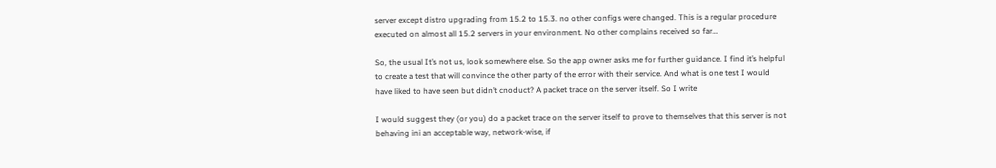server except distro upgrading from 15.2 to 15.3. no other configs were changed. This is a regular procedure executed on almost all 15.2 servers in your environment. No other complains received so far…

So, the usual It’s not us, look somewhere else. So the app owner asks me for further guidance. I find it’s helpful to create a test that will convince the other party of the error with their service. And what is one test I would have liked to have seen but didn’t cnoduct? A packet trace on the server itself. So I write

I would suggest they (or you) do a packet trace on the server itself to prove to themselves that this server is not behaving ini an acceptable way, network-wise, if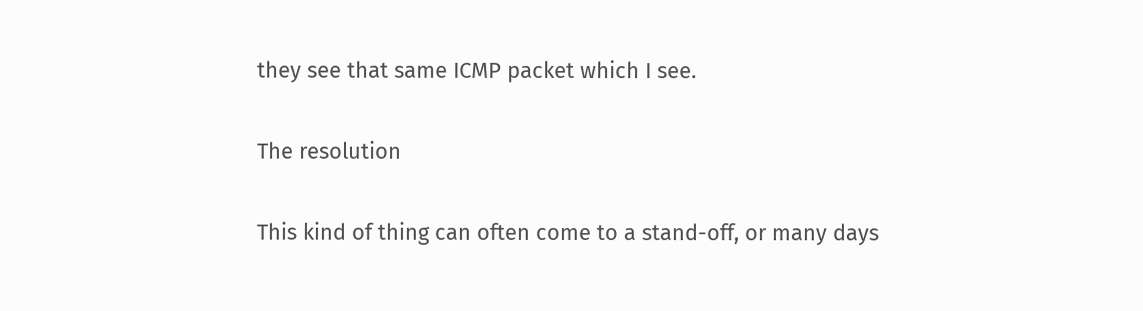they see that same ICMP packet which I see.

The resolution

This kind of thing can often come to a stand-off, or many days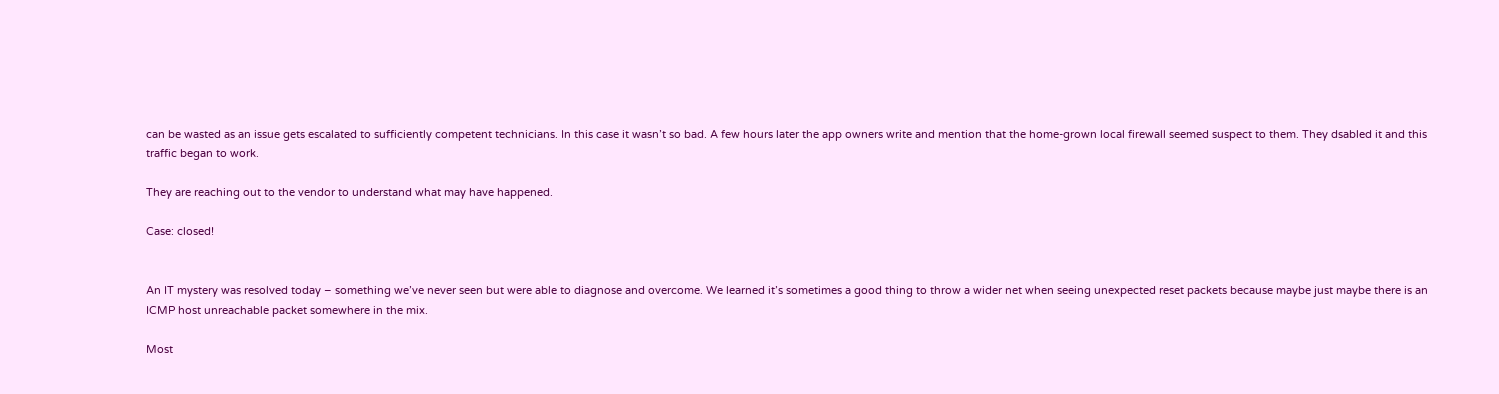can be wasted as an issue gets escalated to sufficiently competent technicians. In this case it wasn’t so bad. A few hours later the app owners write and mention that the home-grown local firewall seemed suspect to them. They dsabled it and this traffic began to work.

They are reaching out to the vendor to understand what may have happened.

Case: closed!


An IT mystery was resolved today – something we’ve never seen but were able to diagnose and overcome. We learned it’s sometimes a good thing to throw a wider net when seeing unexpected reset packets because maybe just maybe there is an ICMP host unreachable packet somewhere in the mix.

Most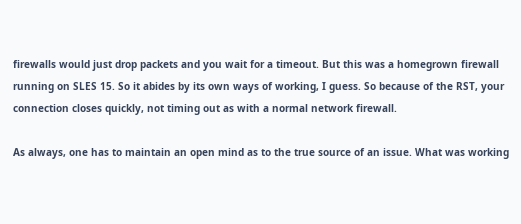firewalls would just drop packets and you wait for a timeout. But this was a homegrown firewall running on SLES 15. So it abides by its own ways of working, I guess. So because of the RST, your connection closes quickly, not timing out as with a normal network firewall.

As always, one has to maintain an open mind as to the true source of an issue. What was working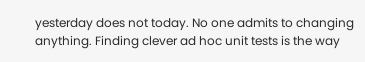yesterday does not today. No one admits to changing anything. Finding clever ad hoc unit tests is the way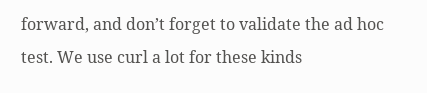forward, and don’t forget to validate the ad hoc test. We use curl a lot for these kinds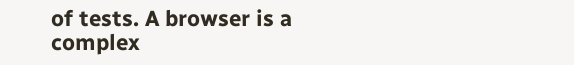of tests. A browser is a complex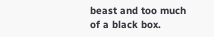beast and too much of a black box.